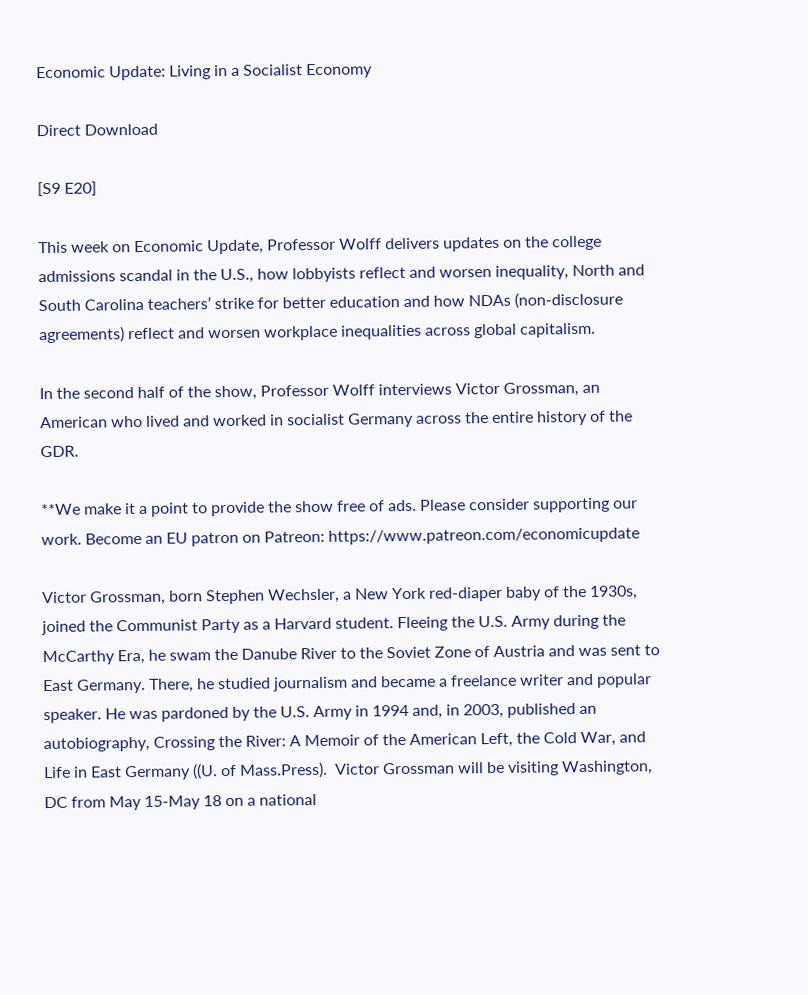Economic Update: Living in a Socialist Economy

Direct Download

[S9 E20]

This week on Economic Update, Professor Wolff delivers updates on the college admissions scandal in the U.S., how lobbyists reflect and worsen inequality, North and South Carolina teachers’ strike for better education and how NDAs (non-disclosure agreements) reflect and worsen workplace inequalities across global capitalism.

In the second half of the show, Professor Wolff interviews Victor Grossman, an American who lived and worked in socialist Germany across the entire history of the GDR.

**We make it a point to provide the show free of ads. Please consider supporting our work. Become an EU patron on Patreon: https://www.patreon.com/economicupdate

Victor Grossman, born Stephen Wechsler, a New York red-diaper baby of the 1930s, joined the Communist Party as a Harvard student. Fleeing the U.S. Army during the McCarthy Era, he swam the Danube River to the Soviet Zone of Austria and was sent to East Germany. There, he studied journalism and became a freelance writer and popular speaker. He was pardoned by the U.S. Army in 1994 and, in 2003, published an autobiography, Crossing the River: A Memoir of the American Left, the Cold War, and Life in East Germany ((U. of Mass.Press).  Victor Grossman will be visiting Washington, DC from May 15-May 18 on a national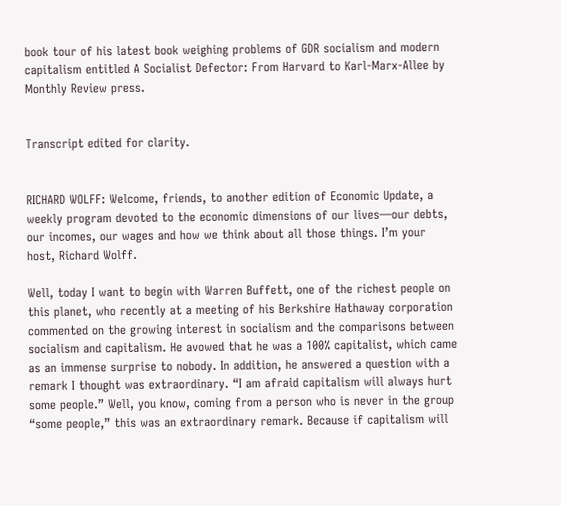book tour of his latest book weighing problems of GDR socialism and modern capitalism entitled A Socialist Defector: From Harvard to Karl-Marx-Allee by Monthly Review press.


Transcript edited for clarity.


RICHARD WOLFF: Welcome, friends, to another edition of Economic Update, a weekly program devoted to the economic dimensions of our lives—our debts, our incomes, our wages and how we think about all those things. I’m your host, Richard Wolff.

Well, today I want to begin with Warren Buffett, one of the richest people on this planet, who recently at a meeting of his Berkshire Hathaway corporation commented on the growing interest in socialism and the comparisons between socialism and capitalism. He avowed that he was a 100% capitalist, which came as an immense surprise to nobody. In addition, he answered a question with a remark I thought was extraordinary. “I am afraid capitalism will always hurt some people.” Well, you know, coming from a person who is never in the group “some people,” this was an extraordinary remark. Because if capitalism will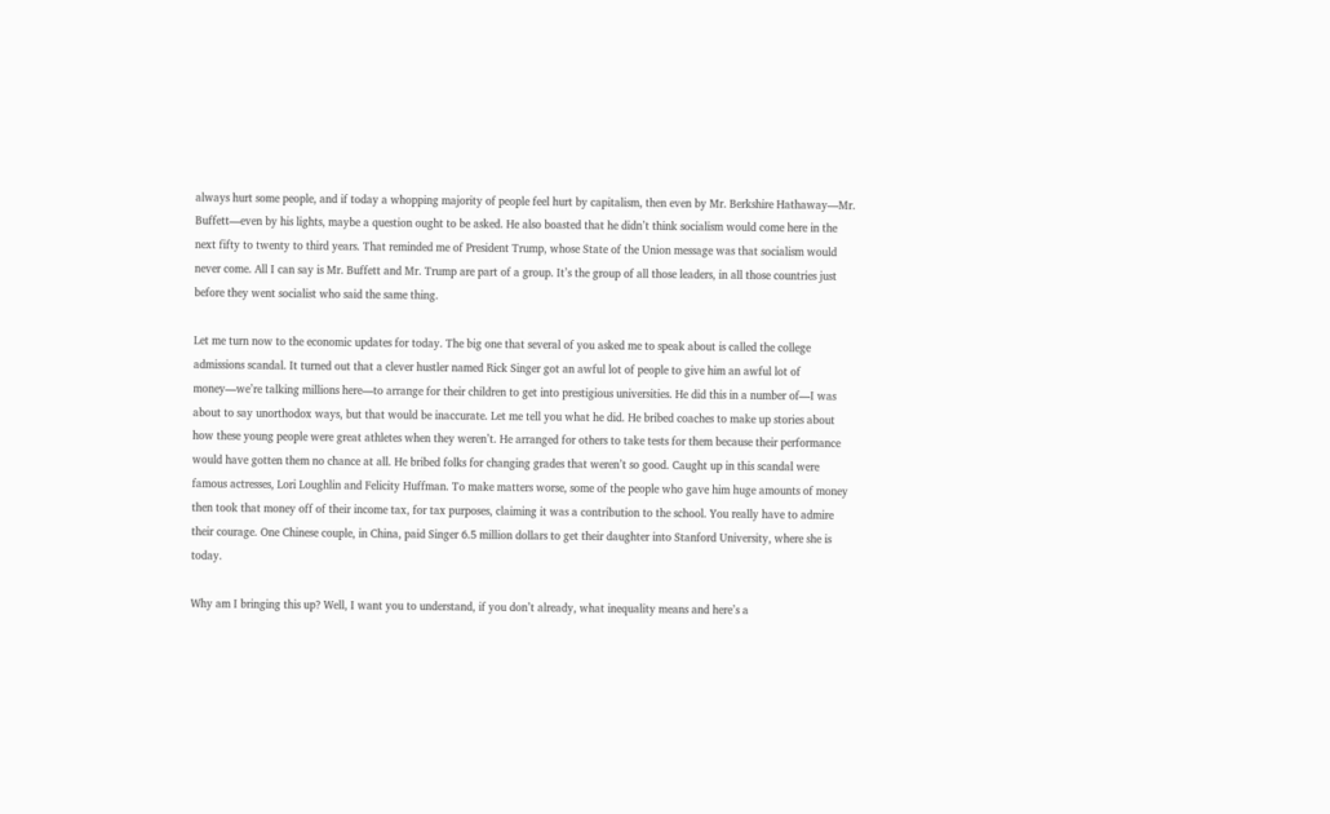always hurt some people, and if today a whopping majority of people feel hurt by capitalism, then even by Mr. Berkshire Hathaway—Mr. Buffett—even by his lights, maybe a question ought to be asked. He also boasted that he didn’t think socialism would come here in the next fifty to twenty to third years. That reminded me of President Trump, whose State of the Union message was that socialism would never come. All I can say is Mr. Buffett and Mr. Trump are part of a group. It’s the group of all those leaders, in all those countries just before they went socialist who said the same thing.

Let me turn now to the economic updates for today. The big one that several of you asked me to speak about is called the college admissions scandal. It turned out that a clever hustler named Rick Singer got an awful lot of people to give him an awful lot of money—we’re talking millions here—to arrange for their children to get into prestigious universities. He did this in a number of—I was about to say unorthodox ways, but that would be inaccurate. Let me tell you what he did. He bribed coaches to make up stories about how these young people were great athletes when they weren’t. He arranged for others to take tests for them because their performance would have gotten them no chance at all. He bribed folks for changing grades that weren’t so good. Caught up in this scandal were famous actresses, Lori Loughlin and Felicity Huffman. To make matters worse, some of the people who gave him huge amounts of money then took that money off of their income tax, for tax purposes, claiming it was a contribution to the school. You really have to admire their courage. One Chinese couple, in China, paid Singer 6.5 million dollars to get their daughter into Stanford University, where she is today.

Why am I bringing this up? Well, I want you to understand, if you don’t already, what inequality means and here’s a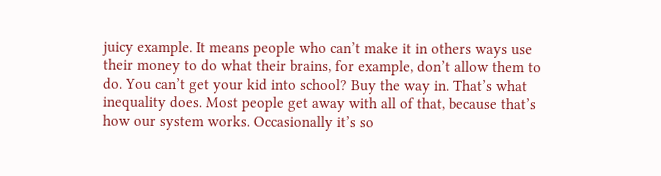juicy example. It means people who can’t make it in others ways use their money to do what their brains, for example, don’t allow them to do. You can’t get your kid into school? Buy the way in. That’s what inequality does. Most people get away with all of that, because that’s how our system works. Occasionally it’s so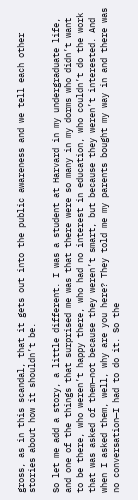gross, as in this scandal, that it gets out into the public awareness and we tell each other stories about how it shouldn’t be.

So let me add a story, a little different. I was a student at Harvard in my undergraduate life, and one of the things that surprised me was that there were so many in my dorms who didn’t want to be there, who weren’t happy there, who had no interest in education, who couldn’t do the work that was asked of them—not because they weren’t smart, but because they weren’t interested. And when I asked them, well, why are you here? They told me my parents bought my way in and there was no conversation—I had to do it. So the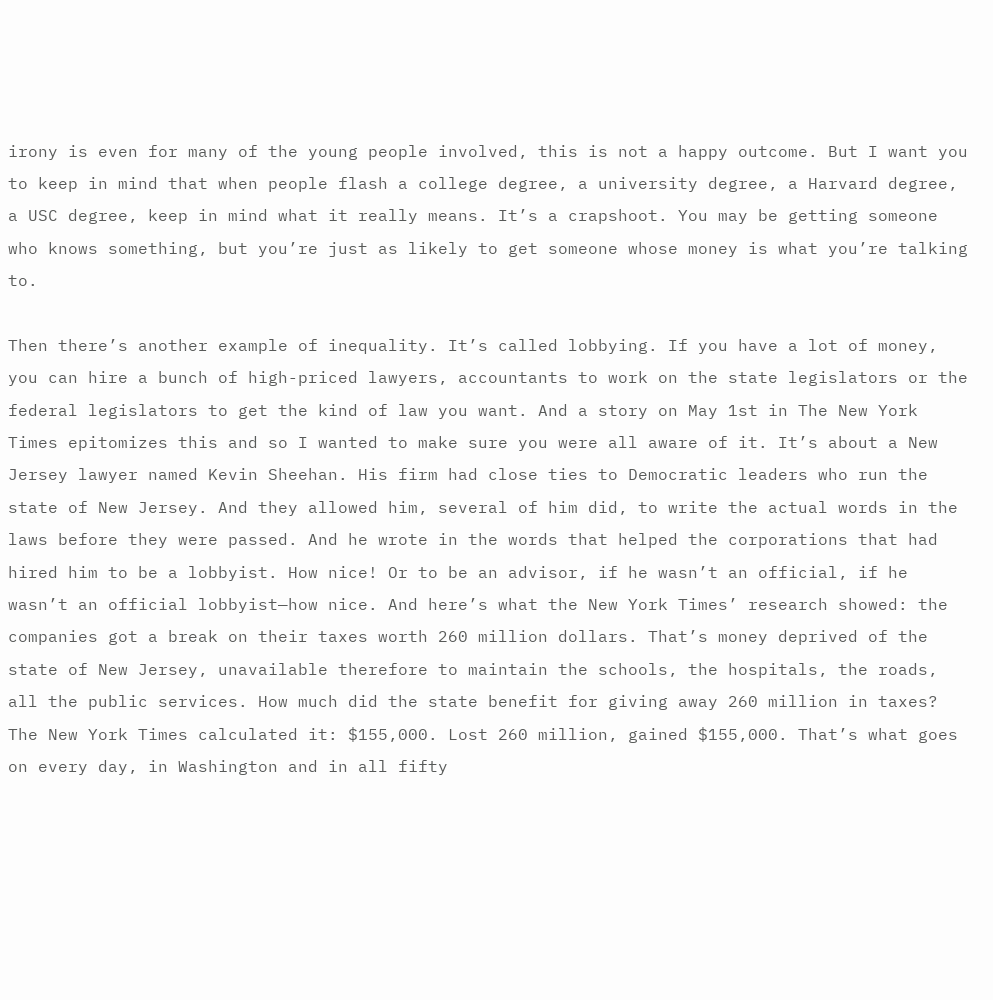irony is even for many of the young people involved, this is not a happy outcome. But I want you to keep in mind that when people flash a college degree, a university degree, a Harvard degree, a USC degree, keep in mind what it really means. It’s a crapshoot. You may be getting someone who knows something, but you’re just as likely to get someone whose money is what you’re talking to.

Then there’s another example of inequality. It’s called lobbying. If you have a lot of money, you can hire a bunch of high-priced lawyers, accountants to work on the state legislators or the federal legislators to get the kind of law you want. And a story on May 1st in The New York Times epitomizes this and so I wanted to make sure you were all aware of it. It’s about a New Jersey lawyer named Kevin Sheehan. His firm had close ties to Democratic leaders who run the state of New Jersey. And they allowed him, several of him did, to write the actual words in the laws before they were passed. And he wrote in the words that helped the corporations that had hired him to be a lobbyist. How nice! Or to be an advisor, if he wasn’t an official, if he wasn’t an official lobbyist—how nice. And here’s what the New York Times’ research showed: the companies got a break on their taxes worth 260 million dollars. That’s money deprived of the state of New Jersey, unavailable therefore to maintain the schools, the hospitals, the roads, all the public services. How much did the state benefit for giving away 260 million in taxes? The New York Times calculated it: $155,000. Lost 260 million, gained $155,000. That’s what goes on every day, in Washington and in all fifty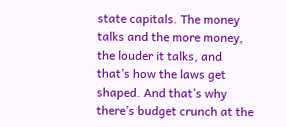state capitals. The money talks and the more money, the louder it talks, and that’s how the laws get shaped. And that’s why there’s budget crunch at the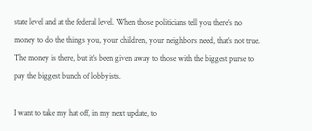state level and at the federal level. When those politicians tell you there’s no money to do the things you, your children, your neighbors need, that’s not true. The money is there, but it’s been given away to those with the biggest purse to pay the biggest bunch of lobbyists.

I want to take my hat off, in my next update, to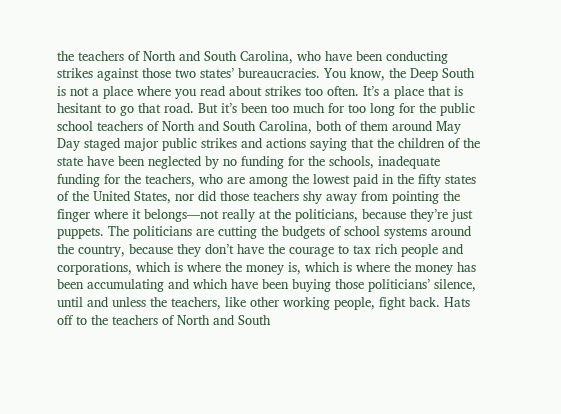the teachers of North and South Carolina, who have been conducting strikes against those two states’ bureaucracies. You know, the Deep South is not a place where you read about strikes too often. It’s a place that is hesitant to go that road. But it’s been too much for too long for the public school teachers of North and South Carolina, both of them around May Day staged major public strikes and actions saying that the children of the state have been neglected by no funding for the schools, inadequate funding for the teachers, who are among the lowest paid in the fifty states of the United States, nor did those teachers shy away from pointing the finger where it belongs—not really at the politicians, because they’re just puppets. The politicians are cutting the budgets of school systems around the country, because they don’t have the courage to tax rich people and corporations, which is where the money is, which is where the money has been accumulating and which have been buying those politicians’ silence, until and unless the teachers, like other working people, fight back. Hats off to the teachers of North and South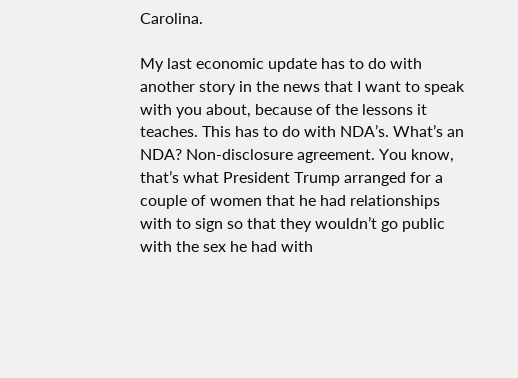Carolina.

My last economic update has to do with another story in the news that I want to speak with you about, because of the lessons it teaches. This has to do with NDA’s. What’s an NDA? Non-disclosure agreement. You know, that’s what President Trump arranged for a couple of women that he had relationships with to sign so that they wouldn’t go public with the sex he had with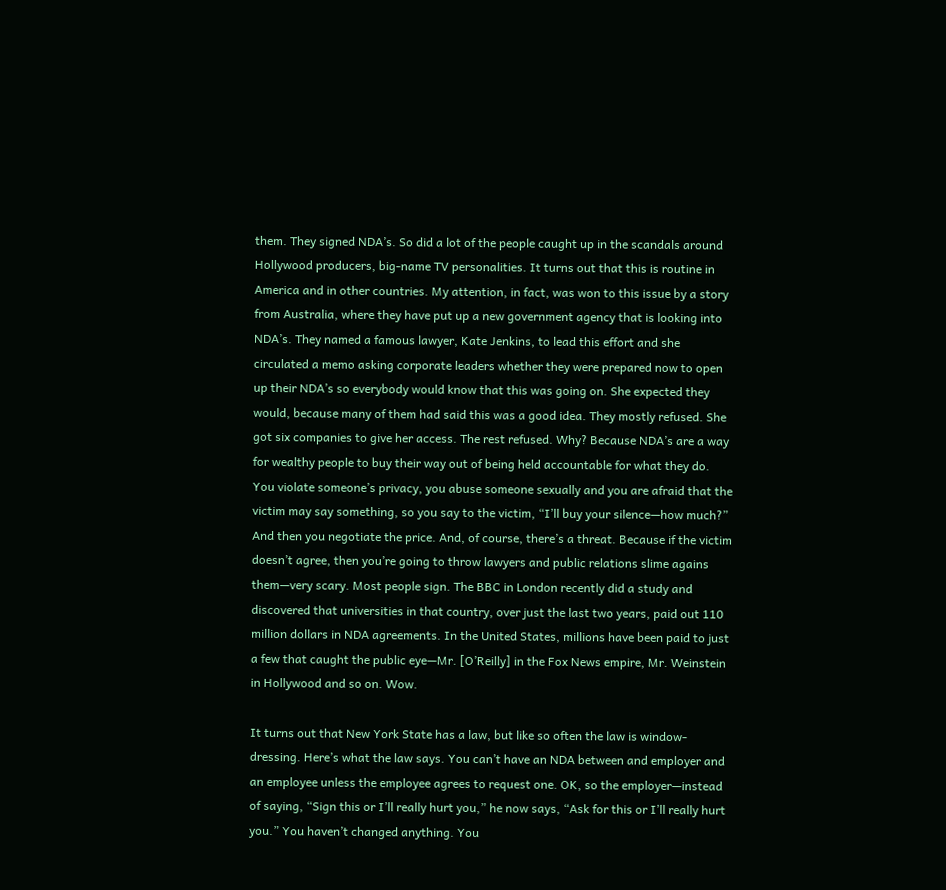them. They signed NDA’s. So did a lot of the people caught up in the scandals around Hollywood producers, big-name TV personalities. It turns out that this is routine in America and in other countries. My attention, in fact, was won to this issue by a story from Australia, where they have put up a new government agency that is looking into NDA’s. They named a famous lawyer, Kate Jenkins, to lead this effort and she circulated a memo asking corporate leaders whether they were prepared now to open up their NDA’s so everybody would know that this was going on. She expected they would, because many of them had said this was a good idea. They mostly refused. She got six companies to give her access. The rest refused. Why? Because NDA’s are a way for wealthy people to buy their way out of being held accountable for what they do. You violate someone’s privacy, you abuse someone sexually and you are afraid that the victim may say something, so you say to the victim, “I’ll buy your silence—how much?” And then you negotiate the price. And, of course, there’s a threat. Because if the victim doesn’t agree, then you’re going to throw lawyers and public relations slime agains them—very scary. Most people sign. The BBC in London recently did a study and discovered that universities in that country, over just the last two years, paid out 110 million dollars in NDA agreements. In the United States, millions have been paid to just a few that caught the public eye—Mr. [O’Reilly] in the Fox News empire, Mr. Weinstein in Hollywood and so on. Wow.

It turns out that New York State has a law, but like so often the law is window-dressing. Here’s what the law says. You can’t have an NDA between and employer and an employee unless the employee agrees to request one. OK, so the employer—instead of saying, “Sign this or I’ll really hurt you,” he now says, “Ask for this or I’ll really hurt you.” You haven’t changed anything. You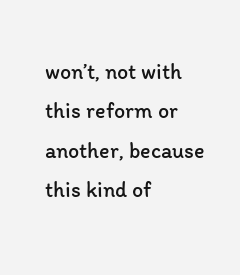won’t, not with this reform or another, because this kind of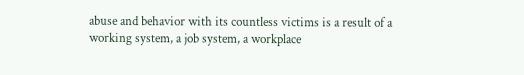abuse and behavior with its countless victims is a result of a working system, a job system, a workplace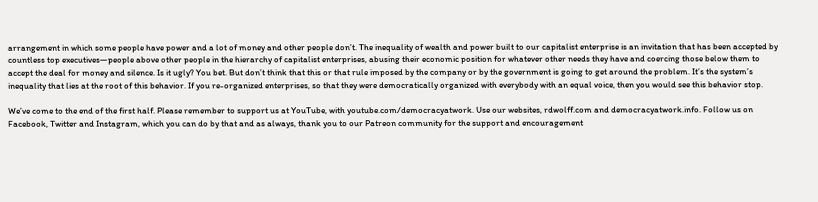arrangement in which some people have power and a lot of money and other people don’t. The inequality of wealth and power built to our capitalist enterprise is an invitation that has been accepted by countless top executives—people above other people in the hierarchy of capitalist enterprises, abusing their economic position for whatever other needs they have and coercing those below them to accept the deal for money and silence. Is it ugly? You bet. But don’t think that this or that rule imposed by the company or by the government is going to get around the problem. It’s the system’s inequality that lies at the root of this behavior. If you re-organized enterprises, so that they were democratically organized with everybody with an equal voice, then you would see this behavior stop.

We’ve come to the end of the first half. Please remember to support us at YouTube, with youtube.com/democracyatwork. Use our websites, rdwolff.com and democracyatwork.info. Follow us on Facebook, Twitter and Instagram, which you can do by that and as always, thank you to our Patreon community for the support and encouragement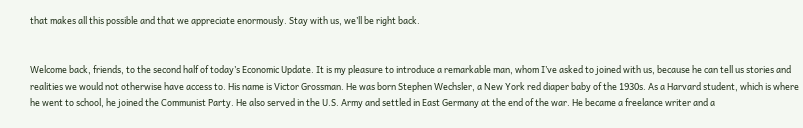that makes all this possible and that we appreciate enormously. Stay with us, we’ll be right back.


Welcome back, friends, to the second half of today’s Economic Update. It is my pleasure to introduce a remarkable man, whom I’ve asked to joined with us, because he can tell us stories and realities we would not otherwise have access to. His name is Victor Grossman. He was born Stephen Wechsler, a New York red diaper baby of the 1930s. As a Harvard student, which is where he went to school, he joined the Communist Party. He also served in the U.S. Army and settled in East Germany at the end of the war. He became a freelance writer and a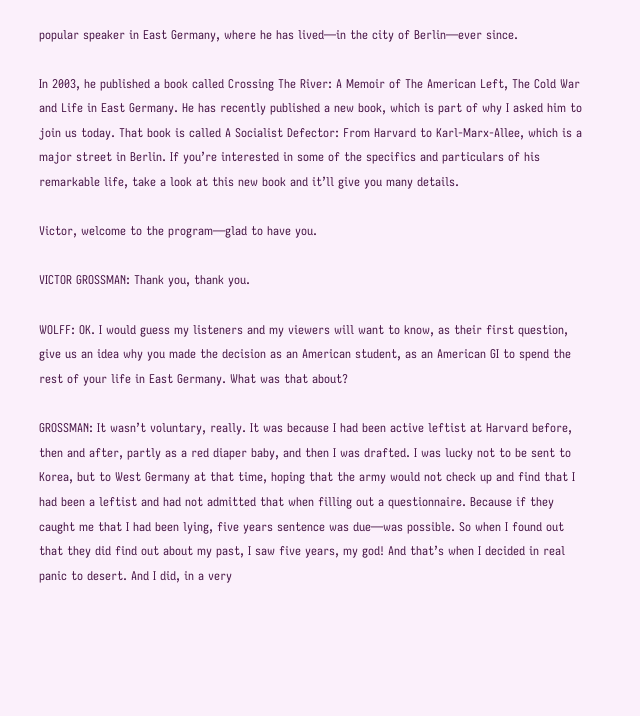popular speaker in East Germany, where he has lived—in the city of Berlin—ever since.

In 2003, he published a book called Crossing The River: A Memoir of The American Left, The Cold War and Life in East Germany. He has recently published a new book, which is part of why I asked him to join us today. That book is called A Socialist Defector: From Harvard to Karl-Marx-Allee, which is a major street in Berlin. If you’re interested in some of the specifics and particulars of his remarkable life, take a look at this new book and it’ll give you many details.

Victor, welcome to the program—glad to have you.

VICTOR GROSSMAN: Thank you, thank you.

WOLFF: OK. I would guess my listeners and my viewers will want to know, as their first question, give us an idea why you made the decision as an American student, as an American GI to spend the rest of your life in East Germany. What was that about?

GROSSMAN: It wasn’t voluntary, really. It was because I had been active leftist at Harvard before, then and after, partly as a red diaper baby, and then I was drafted. I was lucky not to be sent to Korea, but to West Germany at that time, hoping that the army would not check up and find that I had been a leftist and had not admitted that when filling out a questionnaire. Because if they caught me that I had been lying, five years sentence was due—was possible. So when I found out that they did find out about my past, I saw five years, my god! And that’s when I decided in real panic to desert. And I did, in a very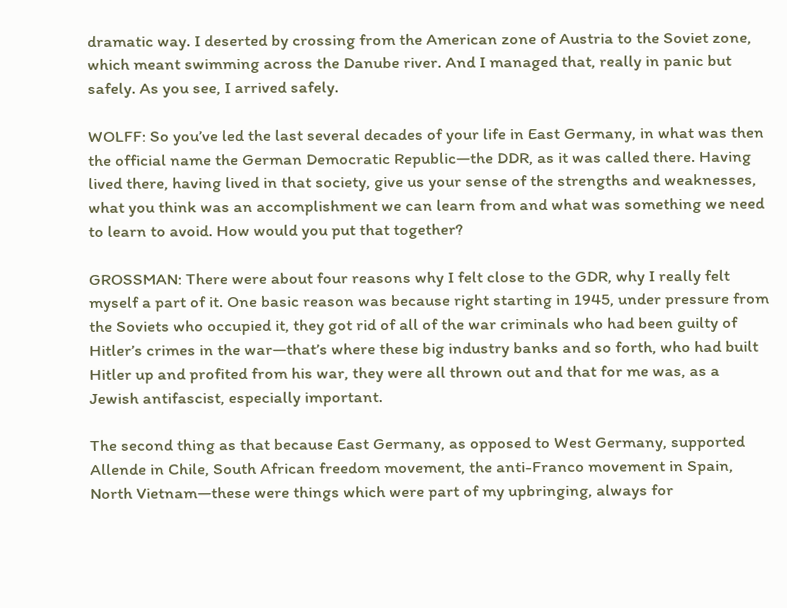dramatic way. I deserted by crossing from the American zone of Austria to the Soviet zone, which meant swimming across the Danube river. And I managed that, really in panic but safely. As you see, I arrived safely.

WOLFF: So you’ve led the last several decades of your life in East Germany, in what was then the official name the German Democratic Republic—the DDR, as it was called there. Having lived there, having lived in that society, give us your sense of the strengths and weaknesses, what you think was an accomplishment we can learn from and what was something we need to learn to avoid. How would you put that together?

GROSSMAN: There were about four reasons why I felt close to the GDR, why I really felt myself a part of it. One basic reason was because right starting in 1945, under pressure from the Soviets who occupied it, they got rid of all of the war criminals who had been guilty of Hitler’s crimes in the war—that’s where these big industry banks and so forth, who had built Hitler up and profited from his war, they were all thrown out and that for me was, as a Jewish antifascist, especially important.

The second thing as that because East Germany, as opposed to West Germany, supported Allende in Chile, South African freedom movement, the anti-Franco movement in Spain, North Vietnam—these were things which were part of my upbringing, always for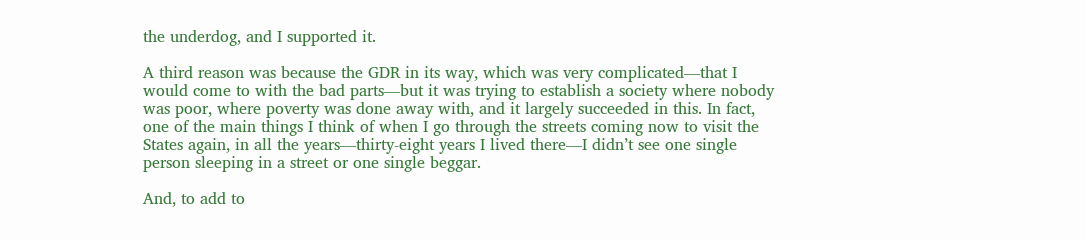the underdog, and I supported it.

A third reason was because the GDR in its way, which was very complicated—that I would come to with the bad parts—but it was trying to establish a society where nobody was poor, where poverty was done away with, and it largely succeeded in this. In fact, one of the main things I think of when I go through the streets coming now to visit the States again, in all the years—thirty-eight years I lived there—I didn’t see one single person sleeping in a street or one single beggar.

And, to add to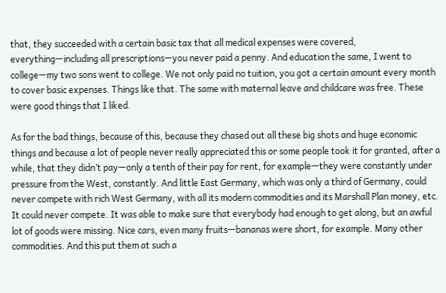that, they succeeded with a certain basic tax that all medical expenses were covered, everything—including all prescriptions—you never paid a penny. And education the same, I went to college—my two sons went to college. We not only paid no tuition, you got a certain amount every month to cover basic expenses. Things like that. The same with maternal leave and childcare was free. These were good things that I liked.

As for the bad things, because of this, because they chased out all these big shots and huge economic things and because a lot of people never really appreciated this or some people took it for granted, after a while, that they didn’t pay—only a tenth of their pay for rent, for example—they were constantly under pressure from the West, constantly. And little East Germany, which was only a third of Germany, could never compete with rich West Germany, with all its modern commodities and its Marshall Plan money, etc. It could never compete. It was able to make sure that everybody had enough to get along, but an awful lot of goods were missing. Nice cars, even many fruits—bananas were short, for example. Many other commodities. And this put them at such a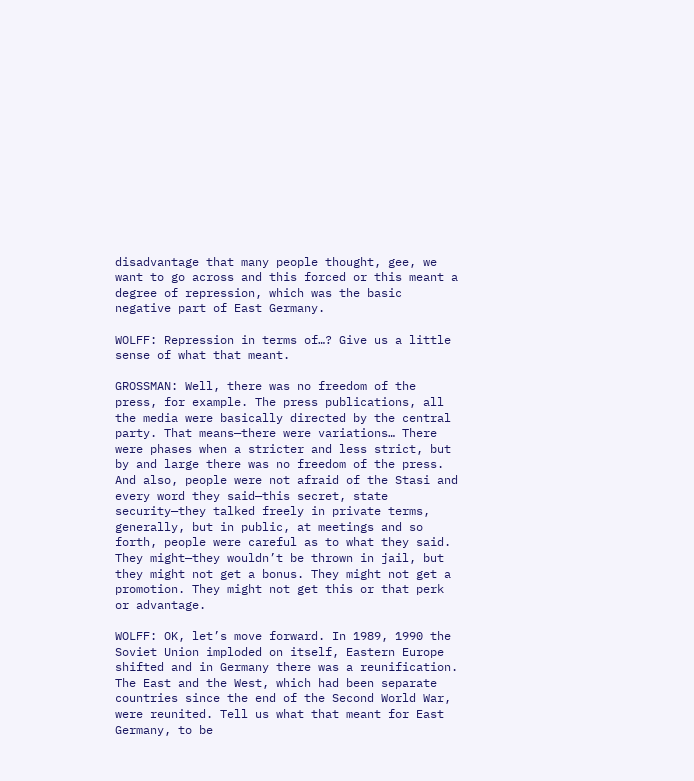disadvantage that many people thought, gee, we want to go across and this forced or this meant a degree of repression, which was the basic negative part of East Germany.

WOLFF: Repression in terms of…? Give us a little sense of what that meant.

GROSSMAN: Well, there was no freedom of the press, for example. The press publications, all the media were basically directed by the central party. That means—there were variations… There were phases when a stricter and less strict, but by and large there was no freedom of the press. And also, people were not afraid of the Stasi and every word they said—this secret, state security—they talked freely in private terms, generally, but in public, at meetings and so forth, people were careful as to what they said. They might—they wouldn’t be thrown in jail, but they might not get a bonus. They might not get a promotion. They might not get this or that perk or advantage.

WOLFF: OK, let’s move forward. In 1989, 1990 the Soviet Union imploded on itself, Eastern Europe shifted and in Germany there was a reunification. The East and the West, which had been separate countries since the end of the Second World War, were reunited. Tell us what that meant for East Germany, to be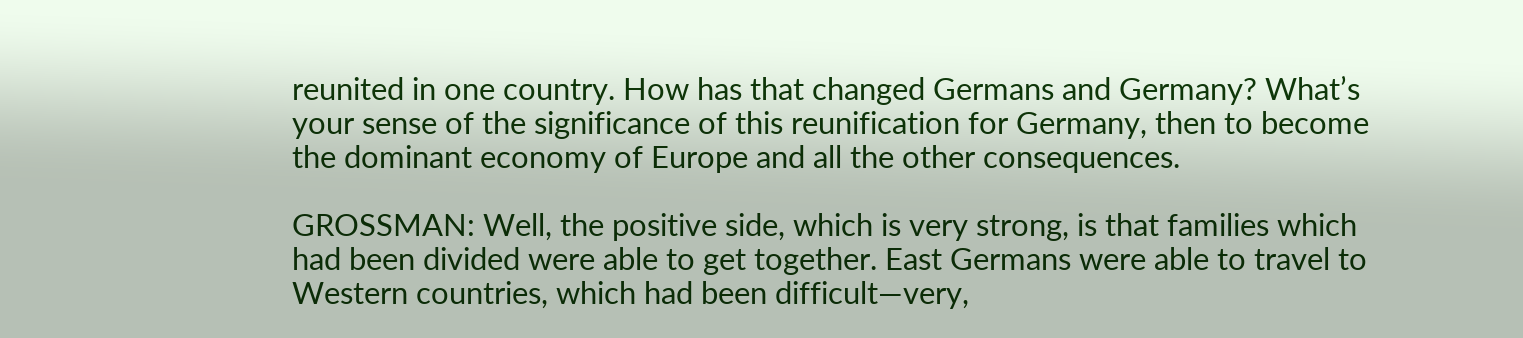reunited in one country. How has that changed Germans and Germany? What’s your sense of the significance of this reunification for Germany, then to become the dominant economy of Europe and all the other consequences.

GROSSMAN: Well, the positive side, which is very strong, is that families which had been divided were able to get together. East Germans were able to travel to Western countries, which had been difficult—very,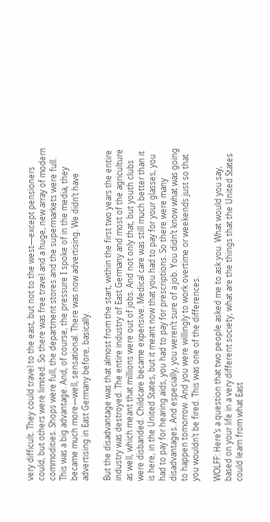very difficult. They could travel to the east, but not to the west—except pensioners could, but others were limited. So there was free travel and a huge, new array of modern commodities. Shops were full, the department stores and the supermarkets were full. This was a big advantage. And, of course, the pressure I spoke of in the media, they became much more—well, sensational. There was now advertising. We didn’t have advertising in East Germany before, basically.

But the disadvantage was that almost from the start, within the first two years the entire industry was destroyed. The entire industry of East Germany and most of the agriculture as well, which meant that millions were out of jobs. And not only that, but youth clubs were disbanded. Childcare became expensive. Medical care was still much better than it is here, in the United States, but it meant now that you had to pay for your glasses, you had to pay for hearing aids, you had to pay for prescriptions. So there were many disadvantages. And especially, you weren’t sure of a job. You didn’t know what was going to happen tomorrow. And you were willingly to work overtime or weekends just so that you wouldn’t be fired. This was one of the differences.

WOLFF: Here’s a question that two people asked me to ask you. What would you say, based on your life in a very different society, what are the things that the United States could learn from what East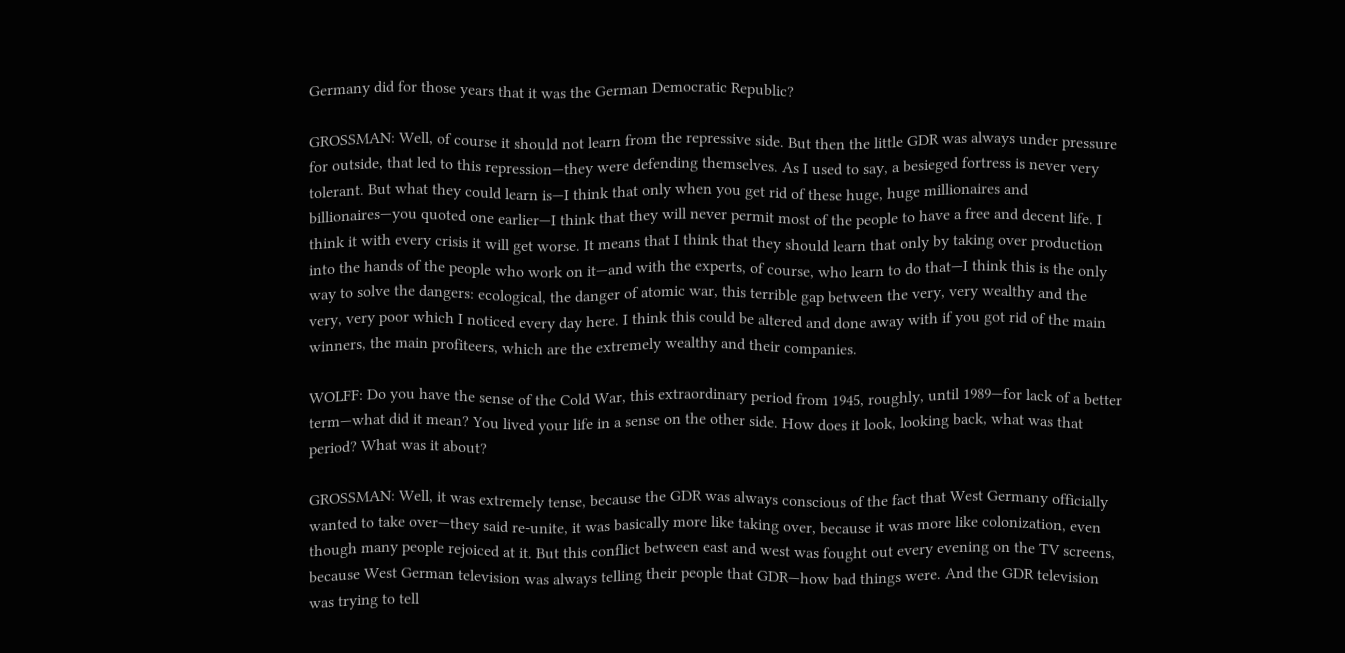Germany did for those years that it was the German Democratic Republic?

GROSSMAN: Well, of course it should not learn from the repressive side. But then the little GDR was always under pressure for outside, that led to this repression—they were defending themselves. As I used to say, a besieged fortress is never very tolerant. But what they could learn is—I think that only when you get rid of these huge, huge millionaires and billionaires—you quoted one earlier—I think that they will never permit most of the people to have a free and decent life. I think it with every crisis it will get worse. It means that I think that they should learn that only by taking over production into the hands of the people who work on it—and with the experts, of course, who learn to do that—I think this is the only way to solve the dangers: ecological, the danger of atomic war, this terrible gap between the very, very wealthy and the very, very poor which I noticed every day here. I think this could be altered and done away with if you got rid of the main winners, the main profiteers, which are the extremely wealthy and their companies.

WOLFF: Do you have the sense of the Cold War, this extraordinary period from 1945, roughly, until 1989—for lack of a better term—what did it mean? You lived your life in a sense on the other side. How does it look, looking back, what was that period? What was it about?

GROSSMAN: Well, it was extremely tense, because the GDR was always conscious of the fact that West Germany officially wanted to take over—they said re-unite, it was basically more like taking over, because it was more like colonization, even though many people rejoiced at it. But this conflict between east and west was fought out every evening on the TV screens, because West German television was always telling their people that GDR—how bad things were. And the GDR television was trying to tell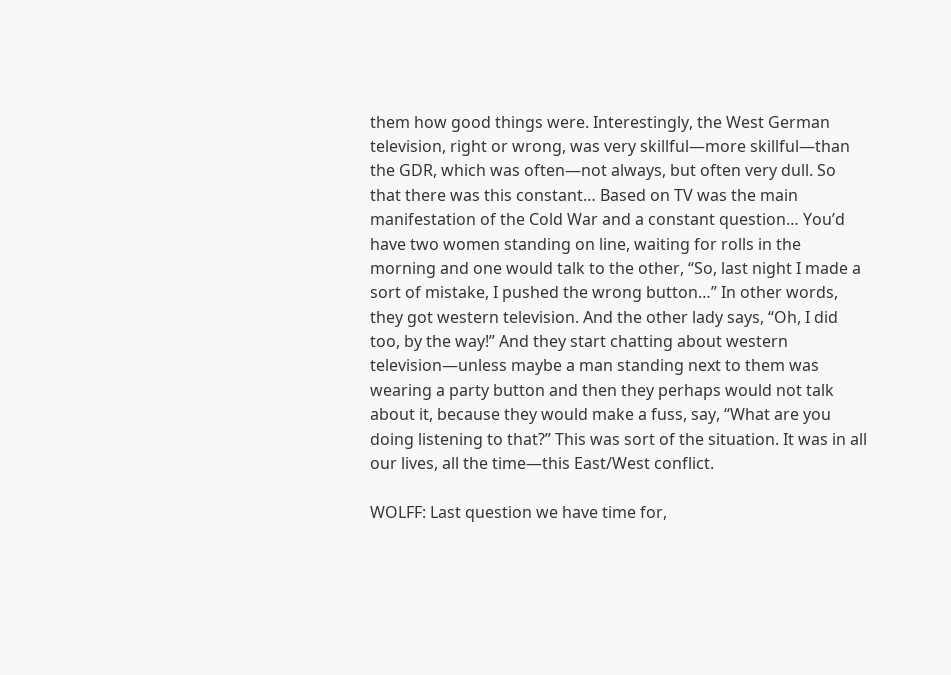them how good things were. Interestingly, the West German television, right or wrong, was very skillful—more skillful—than the GDR, which was often—not always, but often very dull. So that there was this constant… Based on TV was the main manifestation of the Cold War and a constant question… You’d have two women standing on line, waiting for rolls in the morning and one would talk to the other, “So, last night I made a sort of mistake, I pushed the wrong button…” In other words, they got western television. And the other lady says, “Oh, I did too, by the way!” And they start chatting about western television—unless maybe a man standing next to them was wearing a party button and then they perhaps would not talk about it, because they would make a fuss, say, “What are you doing listening to that?” This was sort of the situation. It was in all our lives, all the time—this East/West conflict.

WOLFF: Last question we have time for,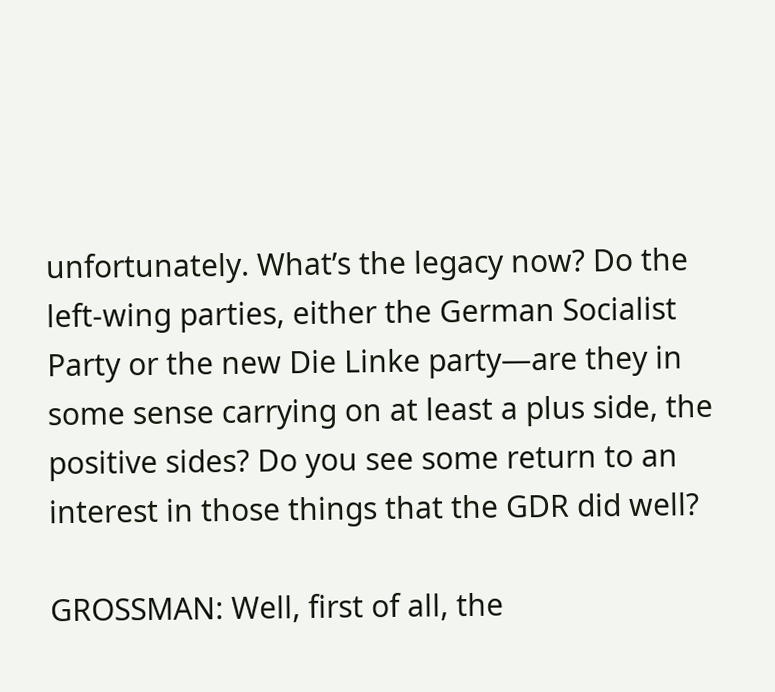unfortunately. What’s the legacy now? Do the left-wing parties, either the German Socialist Party or the new Die Linke party—are they in some sense carrying on at least a plus side, the positive sides? Do you see some return to an interest in those things that the GDR did well?

GROSSMAN: Well, first of all, the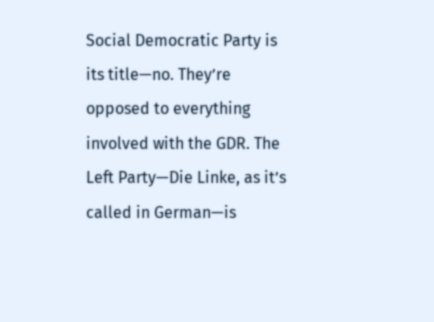Social Democratic Party is its title—no. They’re opposed to everything involved with the GDR. The Left Party—Die Linke, as it’s called in German—is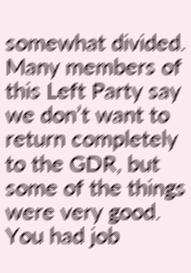somewhat divided. Many members of this Left Party say we don’t want to return completely to the GDR, but some of the things were very good. You had job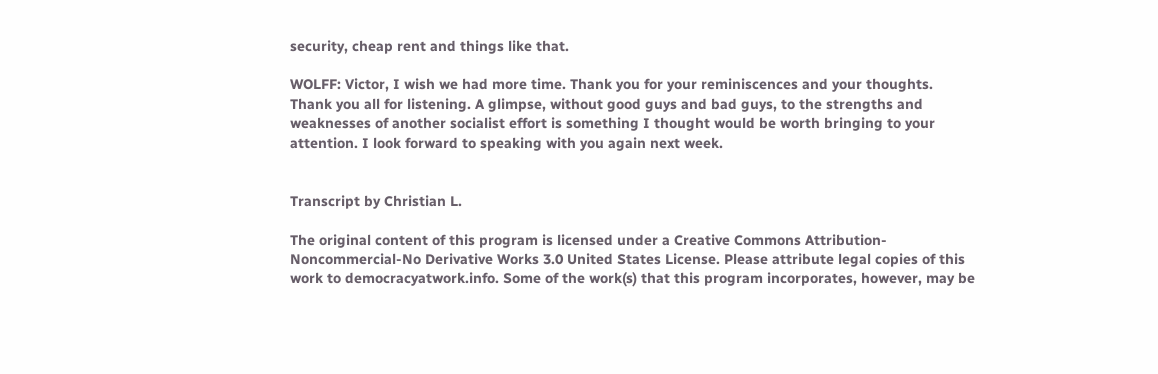security, cheap rent and things like that.

WOLFF: Victor, I wish we had more time. Thank you for your reminiscences and your thoughts. Thank you all for listening. A glimpse, without good guys and bad guys, to the strengths and weaknesses of another socialist effort is something I thought would be worth bringing to your attention. I look forward to speaking with you again next week.


Transcript by Christian L.

The original content of this program is licensed under a Creative Commons Attribution-Noncommercial-No Derivative Works 3.0 United States License. Please attribute legal copies of this work to democracyatwork.info. Some of the work(s) that this program incorporates, however, may be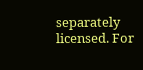separately licensed. For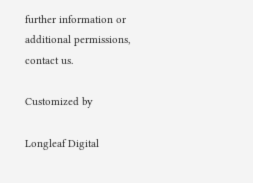further information or additional permissions, contact us.

Customized by

Longleaf Digital